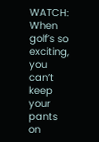WATCH: When golf’s so exciting, you can’t keep your pants on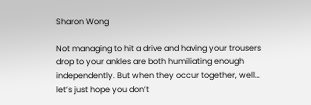Sharon Wong

Not managing to hit a drive and having your trousers drop to your ankles are both humiliating enough independently. But when they occur together, well… let’s just hope you don’t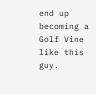end up becoming a Golf Vine like this guy.